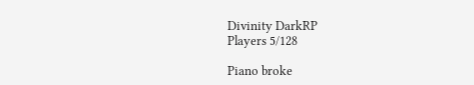Divinity DarkRP
Players 5/128

Piano broke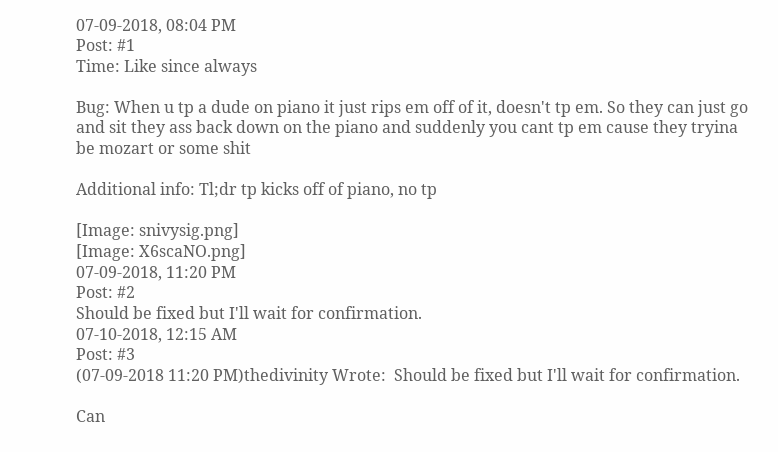07-09-2018, 08:04 PM
Post: #1
Time: Like since always

Bug: When u tp a dude on piano it just rips em off of it, doesn't tp em. So they can just go and sit they ass back down on the piano and suddenly you cant tp em cause they tryina be mozart or some shit

Additional info: Tl;dr tp kicks off of piano, no tp

[Image: snivysig.png]
[Image: X6scaNO.png]
07-09-2018, 11:20 PM
Post: #2
Should be fixed but I'll wait for confirmation.
07-10-2018, 12:15 AM
Post: #3
(07-09-2018 11:20 PM)thedivinity Wrote:  Should be fixed but I'll wait for confirmation.

Can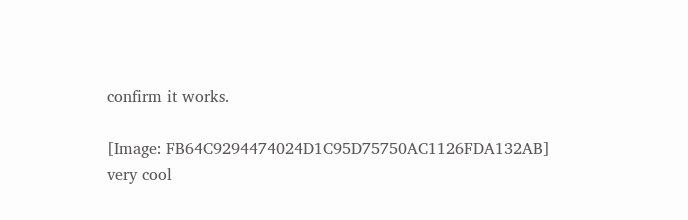confirm it works.

[Image: FB64C9294474024D1C95D75750AC1126FDA132AB]
very cool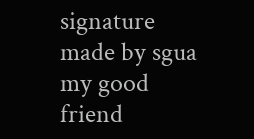signature made by sgua my good friend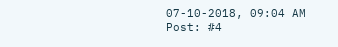07-10-2018, 09:04 AM
Post: #4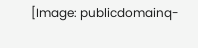[Image: publicdomainq-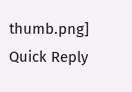thumb.png]
Quick Reply